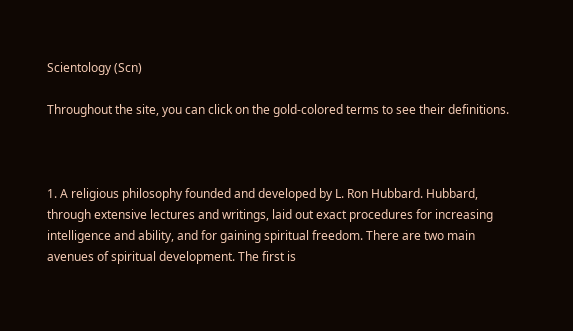Scientology (Scn)

Throughout the site, you can click on the gold-colored terms to see their definitions.



1. A religious philosophy founded and developed by L. Ron Hubbard. Hubbard, through extensive lectures and writings, laid out exact procedures for increasing intelligence and ability, and for gaining spiritual freedom. There are two main avenues of spiritual development. The first is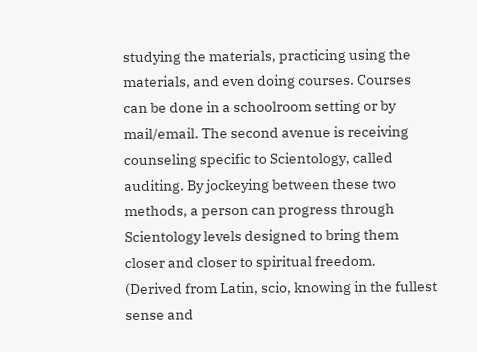studying the materials, practicing using the materials, and even doing courses. Courses can be done in a schoolroom setting or by mail/email. The second avenue is receiving counseling specific to Scientology, called auditing. By jockeying between these two methods, a person can progress through Scientology levels designed to bring them closer and closer to spiritual freedom.
(Derived from Latin, scio, knowing in the fullest sense and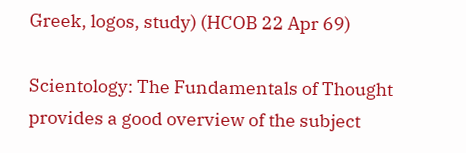Greek, logos, study) (HCOB 22 Apr 69)

Scientology: The Fundamentals of Thought provides a good overview of the subject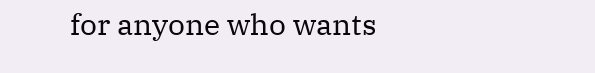for anyone who wants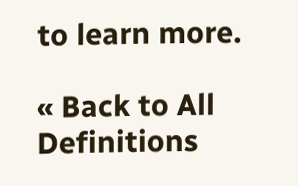to learn more.

« Back to All Definitions